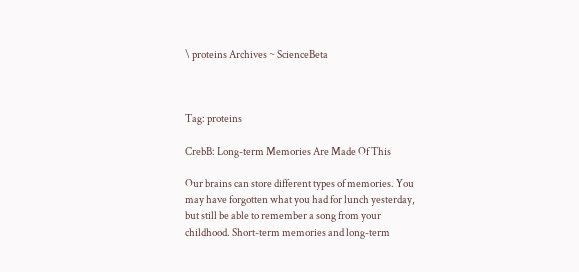\ proteins Archives ~ ScienceBeta



Tag: proteins

CrebB: Long-term Memories Are Made Of This

Our brains can store different types of memories. You may have forgotten what you had for lunch yesterday, but still be able to remember a song from your childhood. Short-term memories and long-term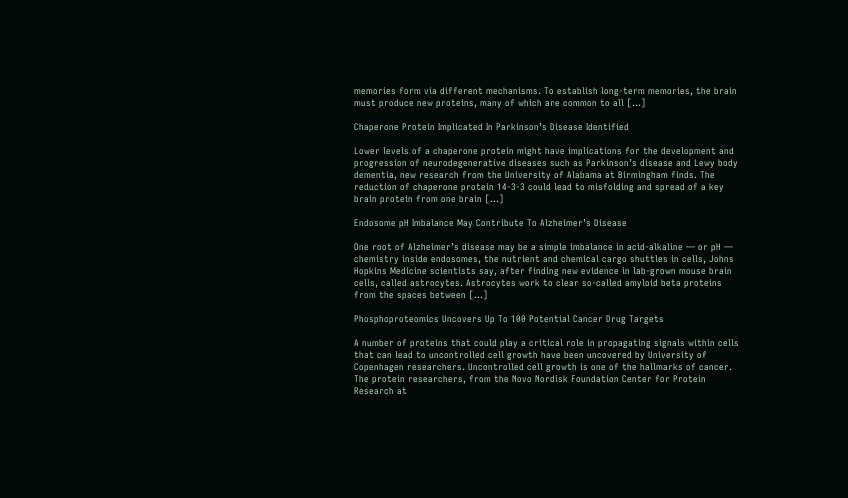memories form via different mechanisms. To establish long-term memories, the brain must produce new proteins, many of which are common to all […]

Chaperone Protein Implicated In Parkinson’s Disease Identified

Lower levels of a chaperone protein might have implications for the development and progression of neurodegenerative diseases such as Parkinson’s disease and Lewy body dementia, new research from the University of Alabama at Birmingham finds. The reduction of chaperone protein 14-3-3 could lead to misfolding and spread of a key brain protein from one brain […]

Endosome pH Imbalance May Contribute To Alzheimer’s Disease

One root of Alzheimer’s disease may be a simple imbalance in acid-alkaline — or pH — chemistry inside endosomes, the nutrient and chemical cargo shuttles in cells, Johns Hopkins Medicine scientists say, after finding new evidence in lab-grown mouse brain cells, called astrocytes. Astrocytes work to clear so-called amyloid beta proteins from the spaces between […]

Phosphoproteomics Uncovers Up To 100 Potential Cancer Drug Targets

A number of proteins that could play a critical role in propagating signals within cells that can lead to uncontrolled cell growth have been uncovered by University of Copenhagen researchers. Uncontrolled cell growth is one of the hallmarks of cancer. The protein researchers, from the Novo Nordisk Foundation Center for Protein Research at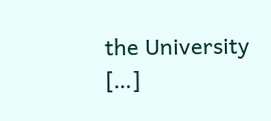the University […]